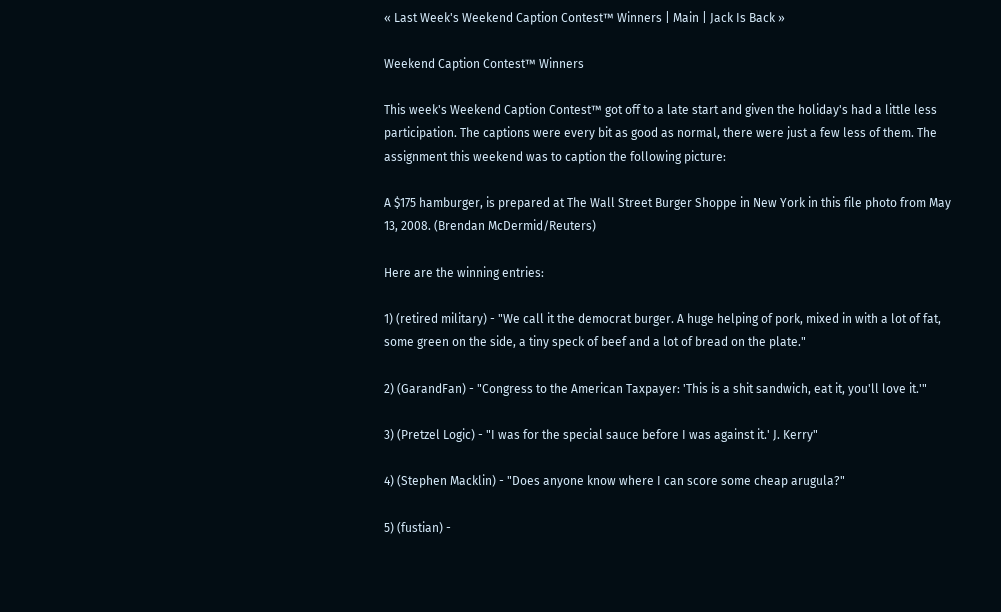« Last Week's Weekend Caption Contest™ Winners | Main | Jack Is Back »

Weekend Caption Contest™ Winners

This week's Weekend Caption Contest™ got off to a late start and given the holiday's had a little less participation. The captions were every bit as good as normal, there were just a few less of them. The assignment this weekend was to caption the following picture:

A $175 hamburger, is prepared at The Wall Street Burger Shoppe in New York in this file photo from May 13, 2008. (Brendan McDermid/Reuters)

Here are the winning entries:

1) (retired military) - "We call it the democrat burger. A huge helping of pork, mixed in with a lot of fat, some green on the side, a tiny speck of beef and a lot of bread on the plate."

2) (GarandFan) - "Congress to the American Taxpayer: 'This is a shit sandwich, eat it, you'll love it.'"

3) (Pretzel Logic) - "I was for the special sauce before I was against it.' J. Kerry"

4) (Stephen Macklin) - "Does anyone know where I can score some cheap arugula?"

5) (fustian) -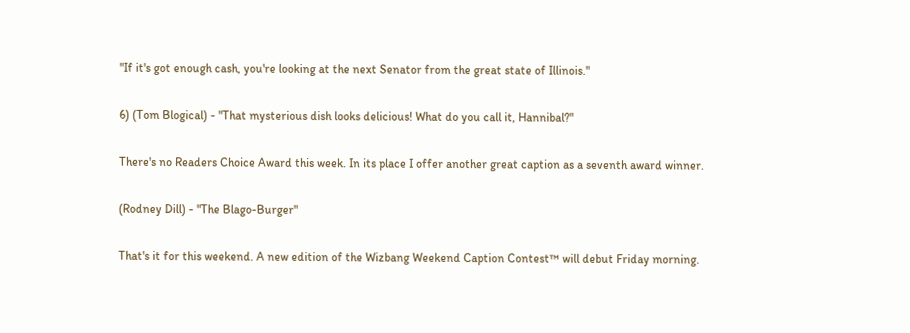"If it's got enough cash, you're looking at the next Senator from the great state of Illinois."

6) (Tom Blogical) - "That mysterious dish looks delicious! What do you call it, Hannibal?"

There's no Readers Choice Award this week. In its place I offer another great caption as a seventh award winner.

(Rodney Dill) - "The Blago-Burger"

That's it for this weekend. A new edition of the Wizbang Weekend Caption Contest™ will debut Friday morning.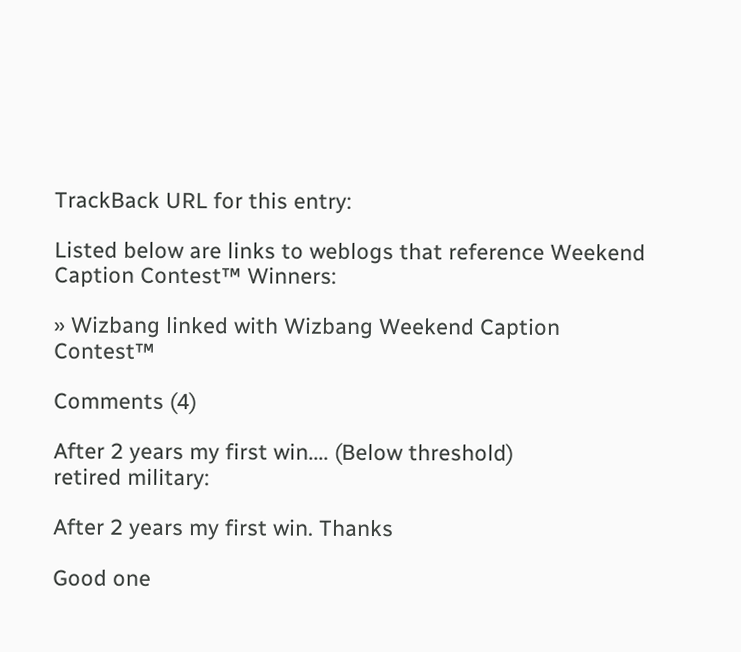TrackBack URL for this entry:

Listed below are links to weblogs that reference Weekend Caption Contest™ Winners:

» Wizbang linked with Wizbang Weekend Caption Contest™

Comments (4)

After 2 years my first win.... (Below threshold)
retired military:

After 2 years my first win. Thanks

Good one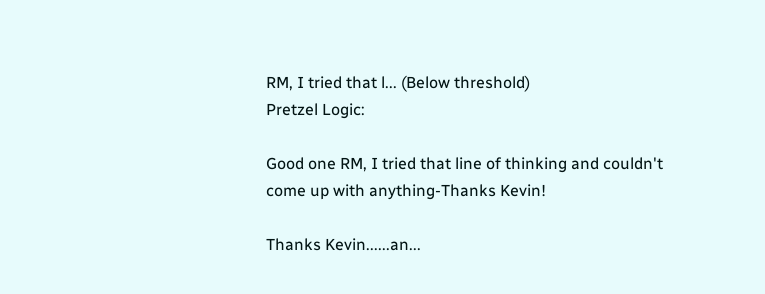RM, I tried that l... (Below threshold)
Pretzel Logic:

Good one RM, I tried that line of thinking and couldn't come up with anything-Thanks Kevin!

Thanks Kevin......an...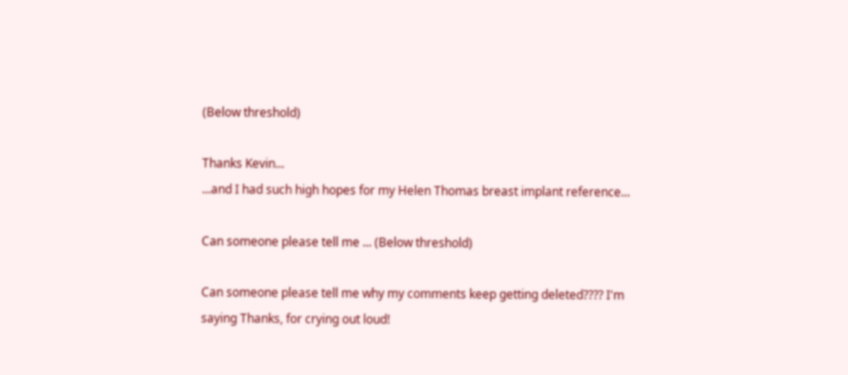(Below threshold)

Thanks Kevin...
...and I had such high hopes for my Helen Thomas breast implant reference...

Can someone please tell me ... (Below threshold)

Can someone please tell me why my comments keep getting deleted???? I'm saying Thanks, for crying out loud!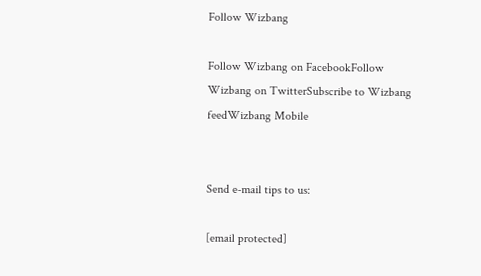Follow Wizbang

Follow Wizbang on FacebookFollow Wizbang on TwitterSubscribe to Wizbang feedWizbang Mobile


Send e-mail tips to us:

[email protected]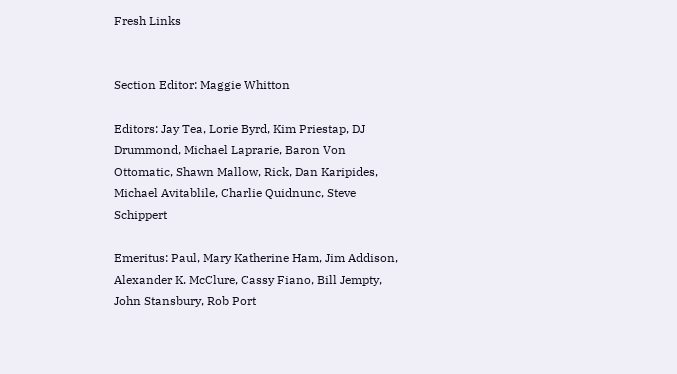Fresh Links


Section Editor: Maggie Whitton

Editors: Jay Tea, Lorie Byrd, Kim Priestap, DJ Drummond, Michael Laprarie, Baron Von Ottomatic, Shawn Mallow, Rick, Dan Karipides, Michael Avitablile, Charlie Quidnunc, Steve Schippert

Emeritus: Paul, Mary Katherine Ham, Jim Addison, Alexander K. McClure, Cassy Fiano, Bill Jempty, John Stansbury, Rob Port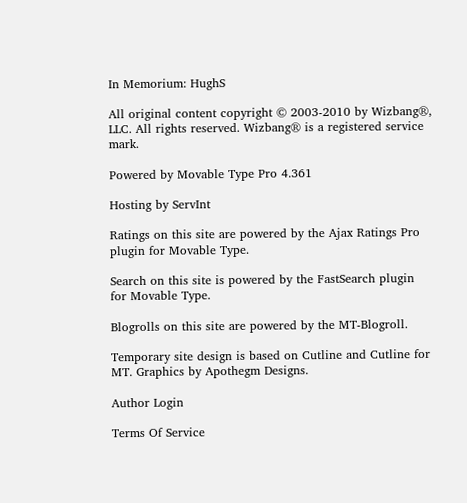In Memorium: HughS

All original content copyright © 2003-2010 by Wizbang®, LLC. All rights reserved. Wizbang® is a registered service mark.

Powered by Movable Type Pro 4.361

Hosting by ServInt

Ratings on this site are powered by the Ajax Ratings Pro plugin for Movable Type.

Search on this site is powered by the FastSearch plugin for Movable Type.

Blogrolls on this site are powered by the MT-Blogroll.

Temporary site design is based on Cutline and Cutline for MT. Graphics by Apothegm Designs.

Author Login

Terms Of Service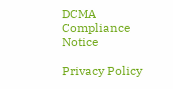DCMA Compliance Notice

Privacy Policy